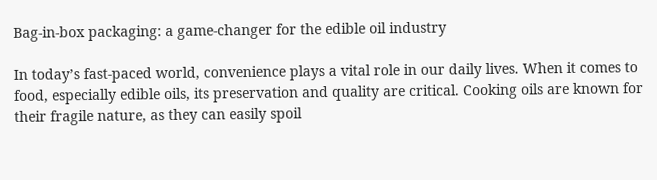Bag-in-box packaging: a game-changer for the edible oil industry

In today’s fast-paced world, convenience plays a vital role in our daily lives. When it comes to food, especially edible oils, its preservation and quality are critical. Cooking oils are known for their fragile nature, as they can easily spoil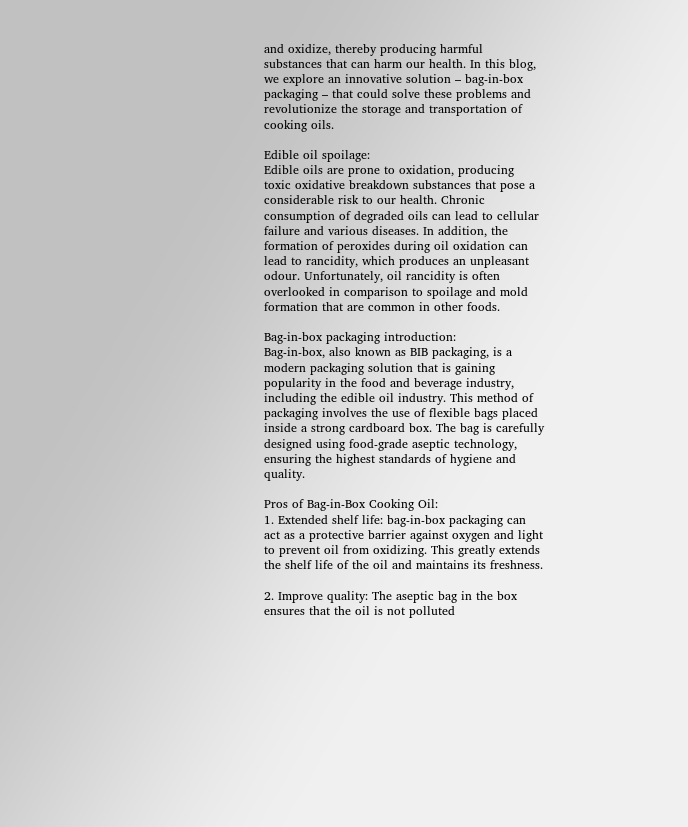and oxidize, thereby producing harmful substances that can harm our health. In this blog, we explore an innovative solution – bag-in-box packaging – that could solve these problems and revolutionize the storage and transportation of cooking oils.

Edible oil spoilage:
Edible oils are prone to oxidation, producing toxic oxidative breakdown substances that pose a considerable risk to our health. Chronic consumption of degraded oils can lead to cellular failure and various diseases. In addition, the formation of peroxides during oil oxidation can lead to rancidity, which produces an unpleasant odour. Unfortunately, oil rancidity is often overlooked in comparison to spoilage and mold formation that are common in other foods.

Bag-in-box packaging introduction:
Bag-in-box, also known as BIB packaging, is a modern packaging solution that is gaining popularity in the food and beverage industry, including the edible oil industry. This method of packaging involves the use of flexible bags placed inside a strong cardboard box. The bag is carefully designed using food-grade aseptic technology, ensuring the highest standards of hygiene and quality.

Pros of Bag-in-Box Cooking Oil:
1. Extended shelf life: bag-in-box packaging can act as a protective barrier against oxygen and light to prevent oil from oxidizing. This greatly extends the shelf life of the oil and maintains its freshness.

2. Improve quality: The aseptic bag in the box ensures that the oil is not polluted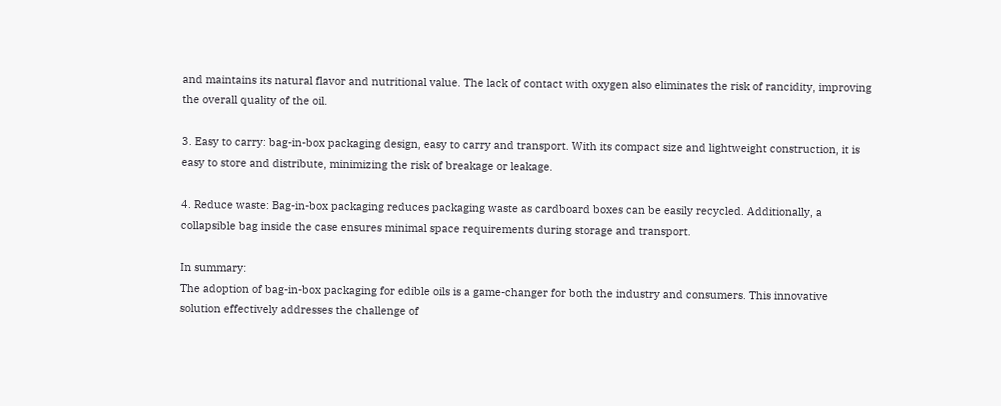and maintains its natural flavor and nutritional value. The lack of contact with oxygen also eliminates the risk of rancidity, improving the overall quality of the oil.

3. Easy to carry: bag-in-box packaging design, easy to carry and transport. With its compact size and lightweight construction, it is easy to store and distribute, minimizing the risk of breakage or leakage.

4. Reduce waste: Bag-in-box packaging reduces packaging waste as cardboard boxes can be easily recycled. Additionally, a collapsible bag inside the case ensures minimal space requirements during storage and transport.

In summary:
The adoption of bag-in-box packaging for edible oils is a game-changer for both the industry and consumers. This innovative solution effectively addresses the challenge of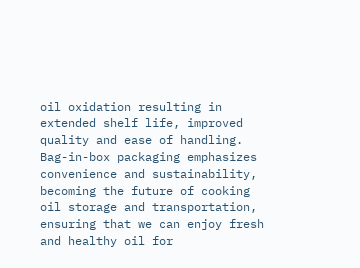oil oxidation resulting in extended shelf life, improved quality and ease of handling. Bag-in-box packaging emphasizes convenience and sustainability, becoming the future of cooking oil storage and transportation, ensuring that we can enjoy fresh and healthy oil for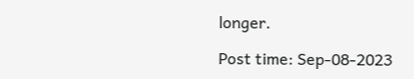longer.

Post time: Sep-08-2023